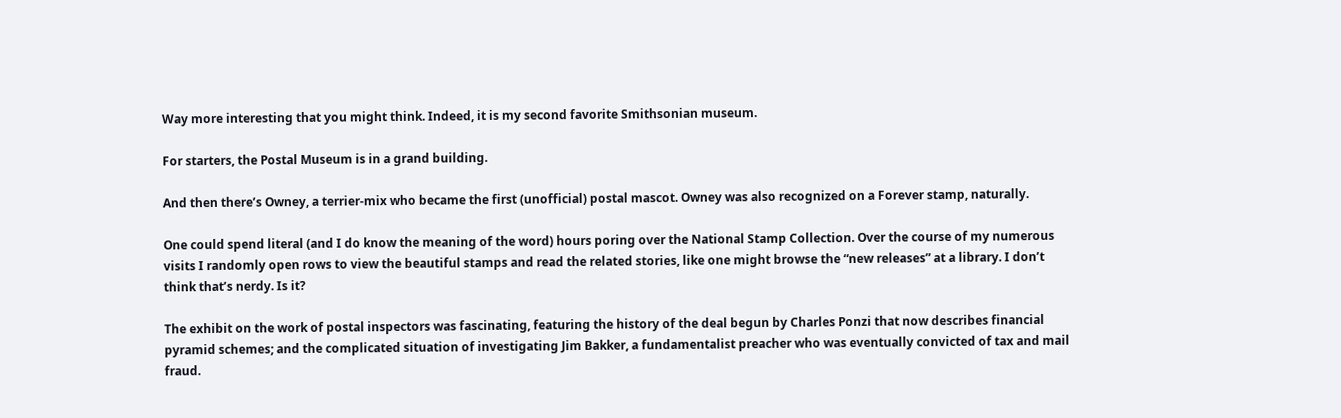Way more interesting that you might think. Indeed, it is my second favorite Smithsonian museum.

For starters, the Postal Museum is in a grand building.

And then there’s Owney, a terrier-mix who became the first (unofficial) postal mascot. Owney was also recognized on a Forever stamp, naturally.

One could spend literal (and I do know the meaning of the word) hours poring over the National Stamp Collection. Over the course of my numerous visits I randomly open rows to view the beautiful stamps and read the related stories, like one might browse the “new releases” at a library. I don’t think that’s nerdy. Is it?

The exhibit on the work of postal inspectors was fascinating, featuring the history of the deal begun by Charles Ponzi that now describes financial pyramid schemes; and the complicated situation of investigating Jim Bakker, a fundamentalist preacher who was eventually convicted of tax and mail fraud.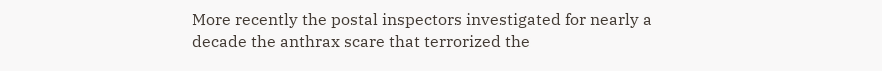More recently the postal inspectors investigated for nearly a decade the anthrax scare that terrorized the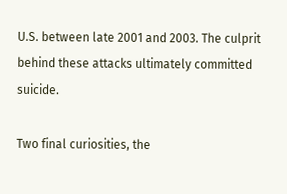U.S. between late 2001 and 2003. The culprit behind these attacks ultimately committed suicide.

Two final curiosities, the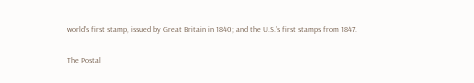world’s first stamp, issued by Great Britain in 1840; and the U.S.’s first stamps from 1847.

The Postal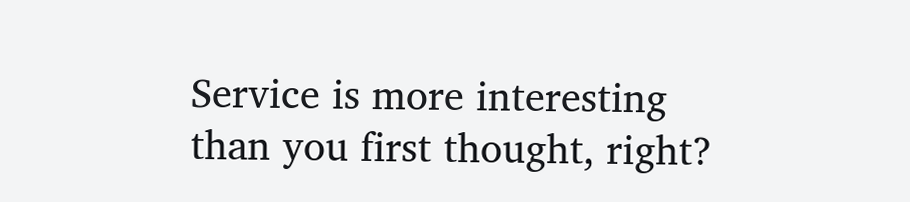Service is more interesting than you first thought, right?